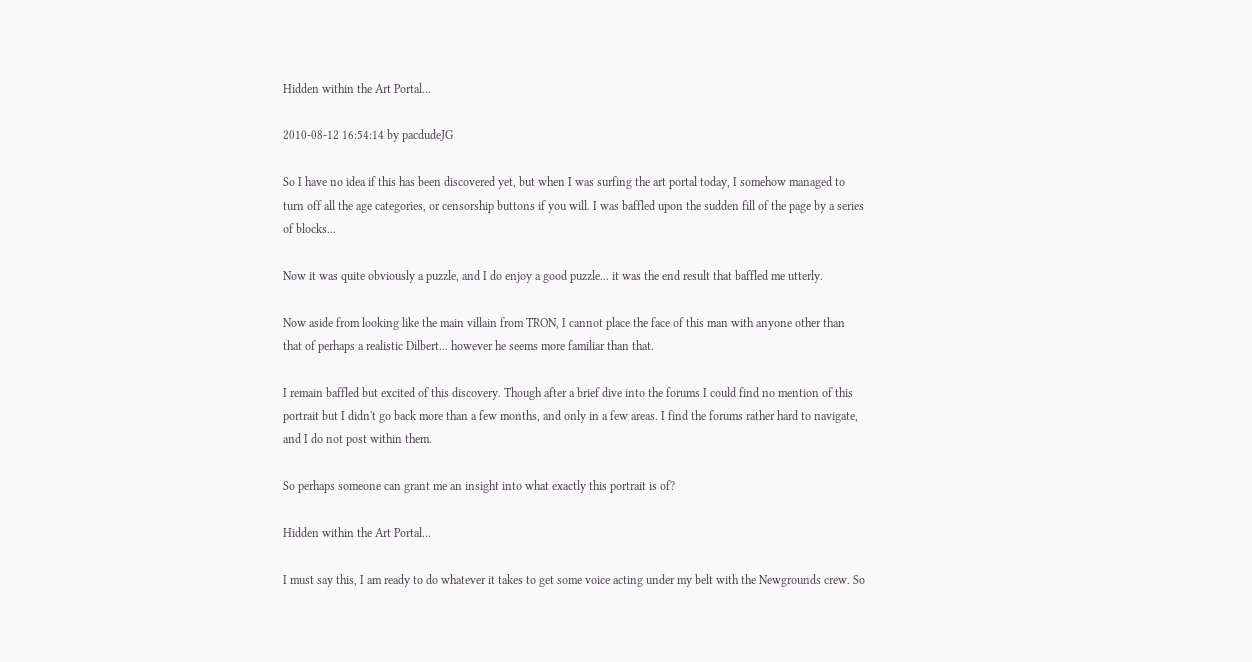Hidden within the Art Portal...

2010-08-12 16:54:14 by pacdudeJG

So I have no idea if this has been discovered yet, but when I was surfing the art portal today, I somehow managed to turn off all the age categories, or censorship buttons if you will. I was baffled upon the sudden fill of the page by a series of blocks...

Now it was quite obviously a puzzle, and I do enjoy a good puzzle... it was the end result that baffled me utterly.

Now aside from looking like the main villain from TRON, I cannot place the face of this man with anyone other than that of perhaps a realistic Dilbert... however he seems more familiar than that.

I remain baffled but excited of this discovery. Though after a brief dive into the forums I could find no mention of this portrait but I didn't go back more than a few months, and only in a few areas. I find the forums rather hard to navigate, and I do not post within them.

So perhaps someone can grant me an insight into what exactly this portrait is of?

Hidden within the Art Portal...

I must say this, I am ready to do whatever it takes to get some voice acting under my belt with the Newgrounds crew. So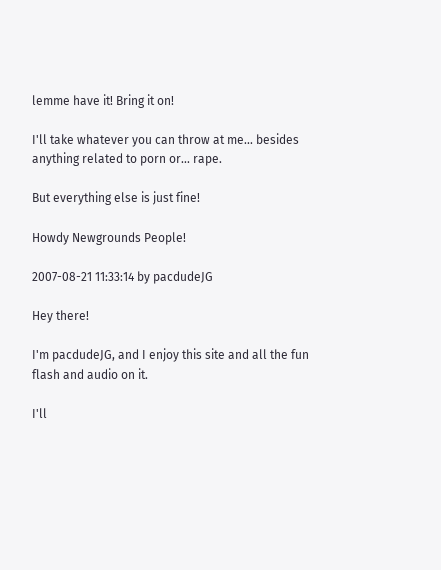lemme have it! Bring it on!

I'll take whatever you can throw at me... besides anything related to porn or... rape.

But everything else is just fine!

Howdy Newgrounds People!

2007-08-21 11:33:14 by pacdudeJG

Hey there!

I'm pacdudeJG, and I enjoy this site and all the fun flash and audio on it.

I'll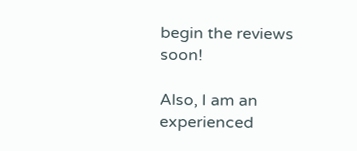begin the reviews soon!

Also, I am an experienced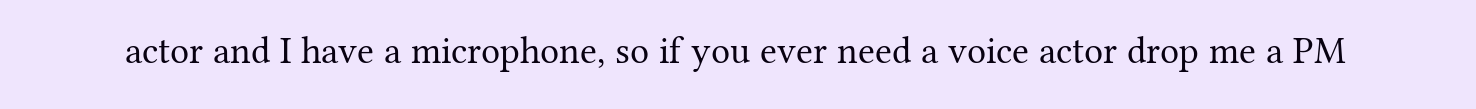actor and I have a microphone, so if you ever need a voice actor drop me a PM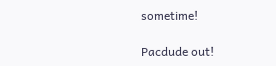sometime!

Pacdude out!